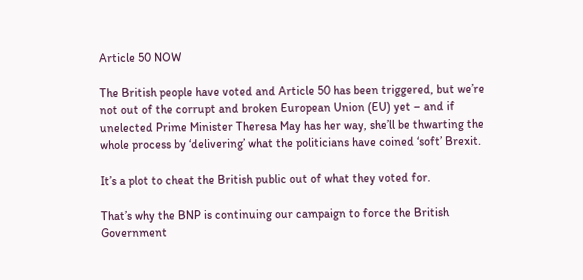Article 50 NOW

The British people have voted and Article 50 has been triggered, but we’re not out of the corrupt and broken European Union (EU) yet – and if unelected Prime Minister Theresa May has her way, she’ll be thwarting the whole process by ‘delivering’ what the politicians have coined ‘soft’ Brexit.

It’s a plot to cheat the British public out of what they voted for.

That’s why the BNP is continuing our campaign to force the British Government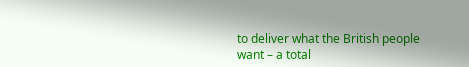to deliver what the British people want – a total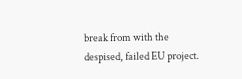break from with the despised, failed EU project.